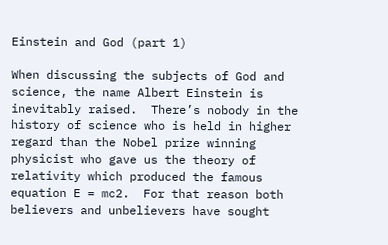Einstein and God (part 1)

When discussing the subjects of God and science, the name Albert Einstein is inevitably raised.  There’s nobody in the history of science who is held in higher regard than the Nobel prize winning physicist who gave us the theory of relativity which produced the famous equation E = mc2.  For that reason both believers and unbelievers have sought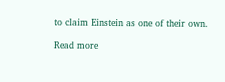to claim Einstein as one of their own.

Read more